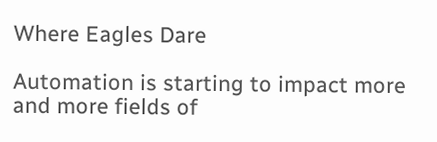Where Eagles Dare

Automation is starting to impact more and more fields of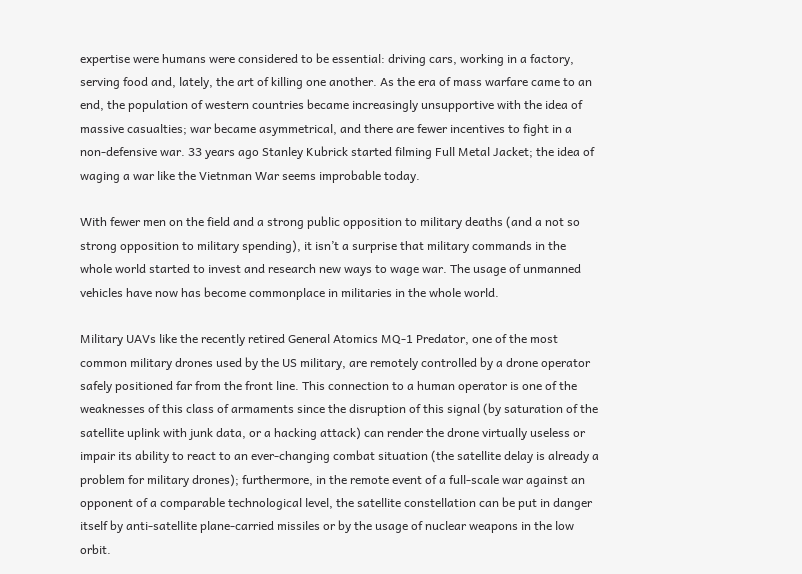expertise were humans were considered to be essential: driving cars, working in a factory, serving food and, lately, the art of killing one another. As the era of mass warfare came to an end, the population of western countries became increasingly unsupportive with the idea of massive casualties; war became asymmetrical, and there are fewer incentives to fight in a non-defensive war. 33 years ago Stanley Kubrick started filming Full Metal Jacket; the idea of waging a war like the Vietnman War seems improbable today.

With fewer men on the field and a strong public opposition to military deaths (and a not so strong opposition to military spending), it isn’t a surprise that military commands in the whole world started to invest and research new ways to wage war. The usage of unmanned vehicles have now has become commonplace in militaries in the whole world.

Military UAVs like the recently retired General Atomics MQ-1 Predator, one of the most common military drones used by the US military, are remotely controlled by a drone operator safely positioned far from the front line. This connection to a human operator is one of the weaknesses of this class of armaments since the disruption of this signal (by saturation of the satellite uplink with junk data, or a hacking attack) can render the drone virtually useless or impair its ability to react to an ever-changing combat situation (the satellite delay is already a problem for military drones); furthermore, in the remote event of a full-scale war against an opponent of a comparable technological level, the satellite constellation can be put in danger itself by anti-satellite plane-carried missiles or by the usage of nuclear weapons in the low orbit.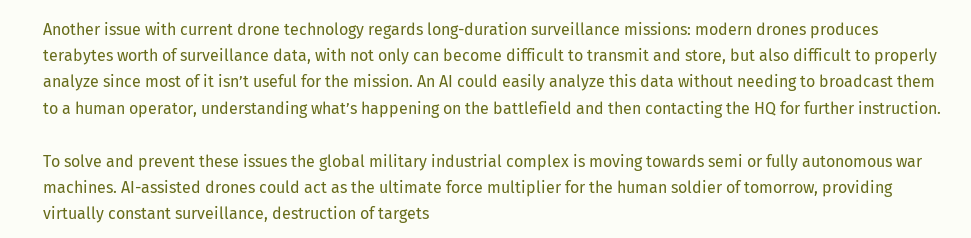Another issue with current drone technology regards long-duration surveillance missions: modern drones produces terabytes worth of surveillance data, with not only can become difficult to transmit and store, but also difficult to properly analyze since most of it isn’t useful for the mission. An AI could easily analyze this data without needing to broadcast them to a human operator, understanding what’s happening on the battlefield and then contacting the HQ for further instruction.

To solve and prevent these issues the global military industrial complex is moving towards semi or fully autonomous war machines. AI-assisted drones could act as the ultimate force multiplier for the human soldier of tomorrow, providing virtually constant surveillance, destruction of targets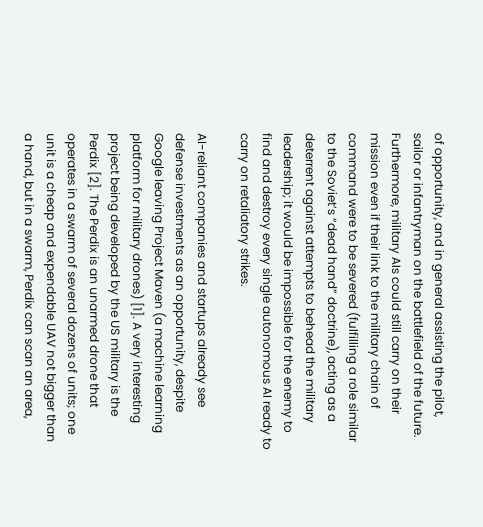of opportunity, and in general assisting the pilot, sailor or infantryman on the battlefield of the future. Furthermore, military AIs could still carry on their mission even if their link to the military chain of command were to be severed (fulfilling a role similar to the Soviet’s “dead hand” doctrine), acting as a deterrent against attempts to behead the military leadership; it would be impossible for the enemy to find and destroy every single autonomous AI ready to carry on retaliatory strikes.

AI-reliant companies and startups already see defense investments as an opportunity, despite Google leaving Project Maven (a machine learning platform for military drones) [1]. A very interesting project being developed by the US military is the Perdix [2]. The Perdix is an unarmed drone that operates in a swarm of several dozens of units; one unit is a cheap and expendable UAV not bigger than a hand, but in a swarm, Perdix can scan an area,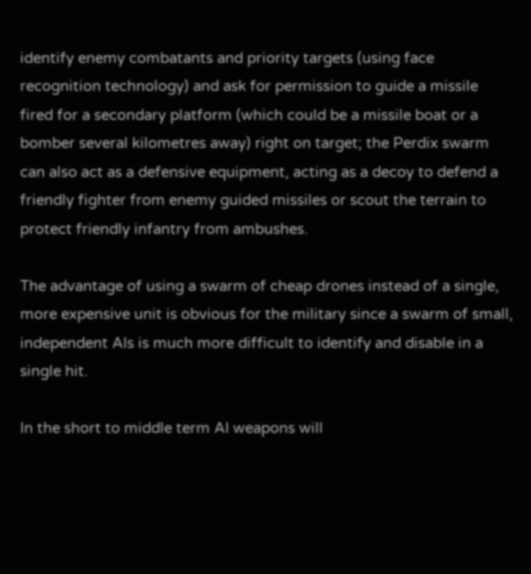identify enemy combatants and priority targets (using face recognition technology) and ask for permission to guide a missile fired for a secondary platform (which could be a missile boat or a bomber several kilometres away) right on target; the Perdix swarm can also act as a defensive equipment, acting as a decoy to defend a friendly fighter from enemy guided missiles or scout the terrain to protect friendly infantry from ambushes.

The advantage of using a swarm of cheap drones instead of a single, more expensive unit is obvious for the military since a swarm of small, independent AIs is much more difficult to identify and disable in a single hit.

In the short to middle term AI weapons will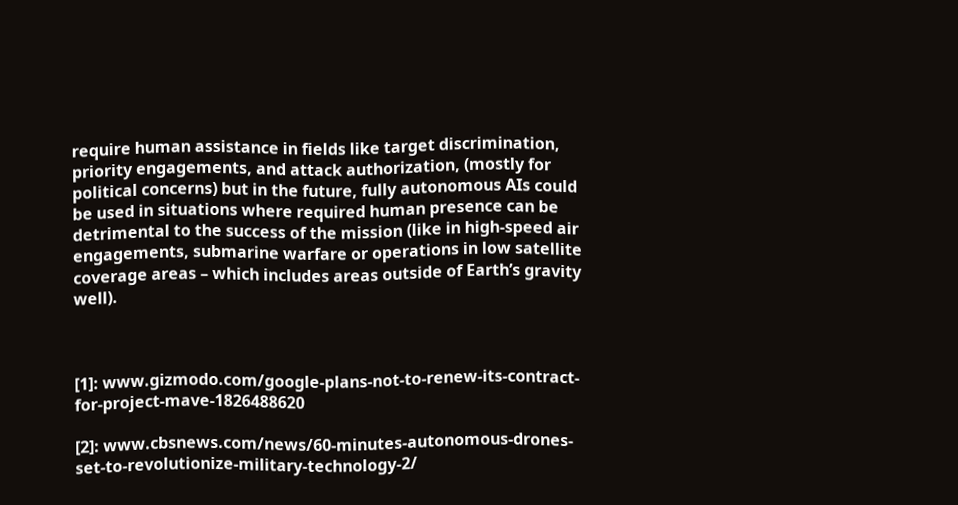require human assistance in fields like target discrimination, priority engagements, and attack authorization, (mostly for political concerns) but in the future, fully autonomous AIs could be used in situations where required human presence can be detrimental to the success of the mission (like in high-speed air engagements, submarine warfare or operations in low satellite coverage areas – which includes areas outside of Earth’s gravity well).



[1]: www.gizmodo.com/google-plans-not-to-renew-its-contract-for-project-mave-1826488620

[2]: www.cbsnews.com/news/60-minutes-autonomous-drones-set-to-revolutionize-military-technology-2/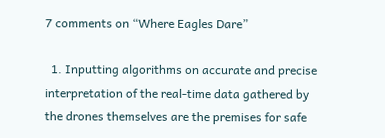7 comments on “Where Eagles Dare”

  1. Inputting algorithms on accurate and precise interpretation of the real-time data gathered by the drones themselves are the premises for safe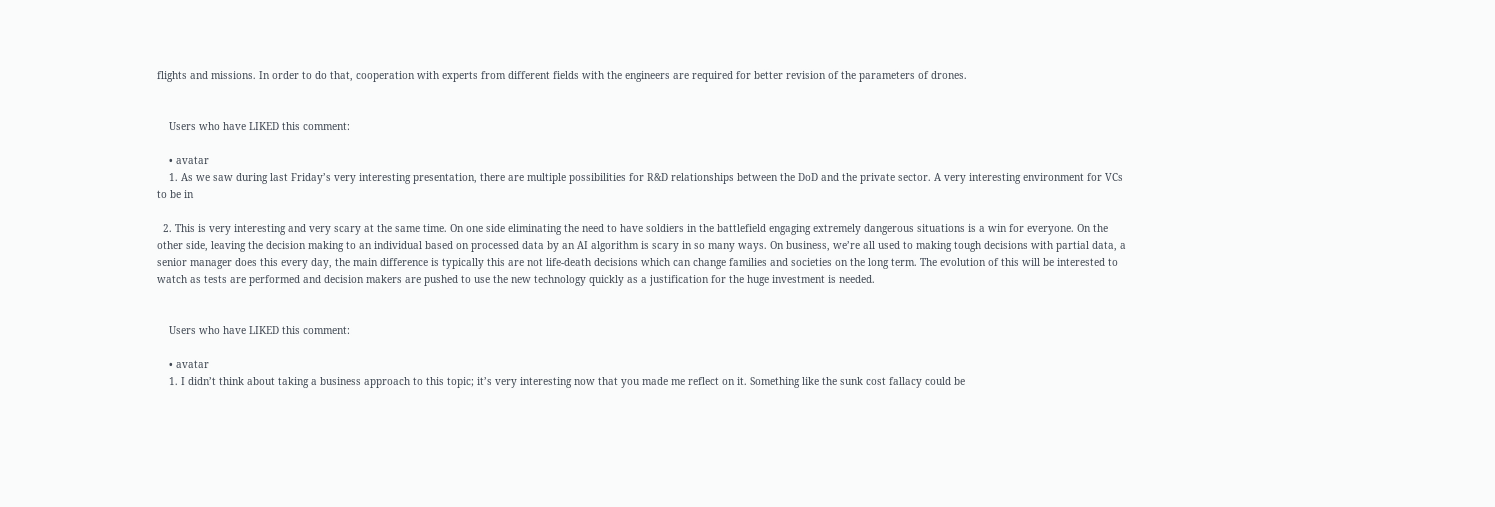flights and missions. In order to do that, cooperation with experts from different fields with the engineers are required for better revision of the parameters of drones.


    Users who have LIKED this comment:

    • avatar
    1. As we saw during last Friday’s very interesting presentation, there are multiple possibilities for R&D relationships between the DoD and the private sector. A very interesting environment for VCs to be in

  2. This is very interesting and very scary at the same time. On one side eliminating the need to have soldiers in the battlefield engaging extremely dangerous situations is a win for everyone. On the other side, leaving the decision making to an individual based on processed data by an AI algorithm is scary in so many ways. On business, we’re all used to making tough decisions with partial data, a senior manager does this every day, the main difference is typically this are not life-death decisions which can change families and societies on the long term. The evolution of this will be interested to watch as tests are performed and decision makers are pushed to use the new technology quickly as a justification for the huge investment is needed.


    Users who have LIKED this comment:

    • avatar
    1. I didn’t think about taking a business approach to this topic; it’s very interesting now that you made me reflect on it. Something like the sunk cost fallacy could be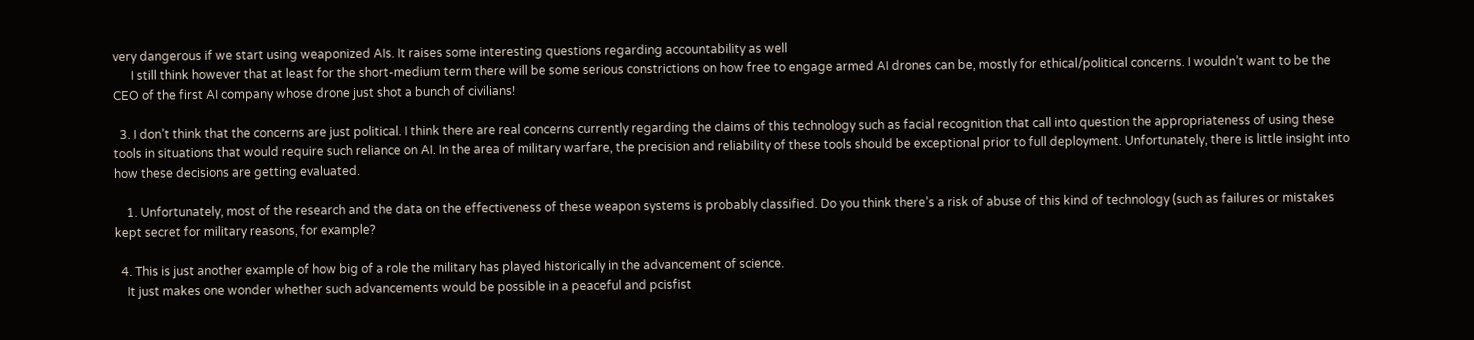very dangerous if we start using weaponized AIs. It raises some interesting questions regarding accountability as well
      I still think however that at least for the short-medium term there will be some serious constrictions on how free to engage armed AI drones can be, mostly for ethical/political concerns. I wouldn’t want to be the CEO of the first AI company whose drone just shot a bunch of civilians!

  3. I don’t think that the concerns are just political. I think there are real concerns currently regarding the claims of this technology such as facial recognition that call into question the appropriateness of using these tools in situations that would require such reliance on AI. In the area of military warfare, the precision and reliability of these tools should be exceptional prior to full deployment. Unfortunately, there is little insight into how these decisions are getting evaluated.

    1. Unfortunately, most of the research and the data on the effectiveness of these weapon systems is probably classified. Do you think there’s a risk of abuse of this kind of technology (such as failures or mistakes kept secret for military reasons, for example?

  4. This is just another example of how big of a role the military has played historically in the advancement of science.
    It just makes one wonder whether such advancements would be possible in a peaceful and pcisfist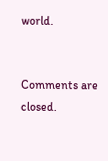world.


Comments are closed.